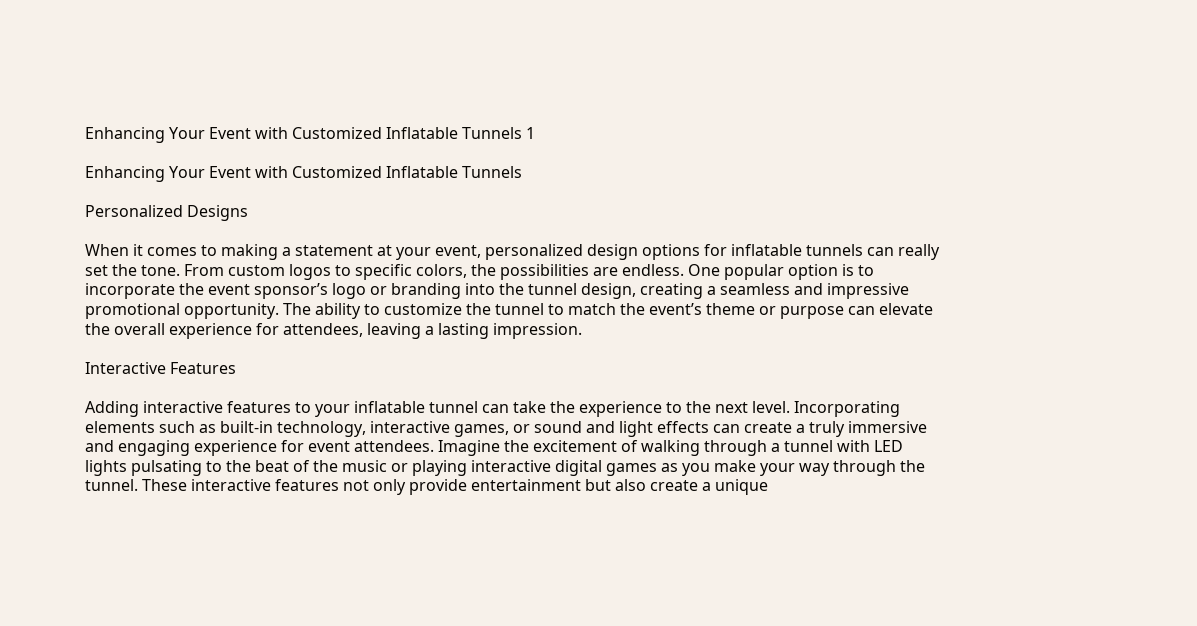Enhancing Your Event with Customized Inflatable Tunnels 1

Enhancing Your Event with Customized Inflatable Tunnels

Personalized Designs

When it comes to making a statement at your event, personalized design options for inflatable tunnels can really set the tone. From custom logos to specific colors, the possibilities are endless. One popular option is to incorporate the event sponsor’s logo or branding into the tunnel design, creating a seamless and impressive promotional opportunity. The ability to customize the tunnel to match the event’s theme or purpose can elevate the overall experience for attendees, leaving a lasting impression.

Interactive Features

Adding interactive features to your inflatable tunnel can take the experience to the next level. Incorporating elements such as built-in technology, interactive games, or sound and light effects can create a truly immersive and engaging experience for event attendees. Imagine the excitement of walking through a tunnel with LED lights pulsating to the beat of the music or playing interactive digital games as you make your way through the tunnel. These interactive features not only provide entertainment but also create a unique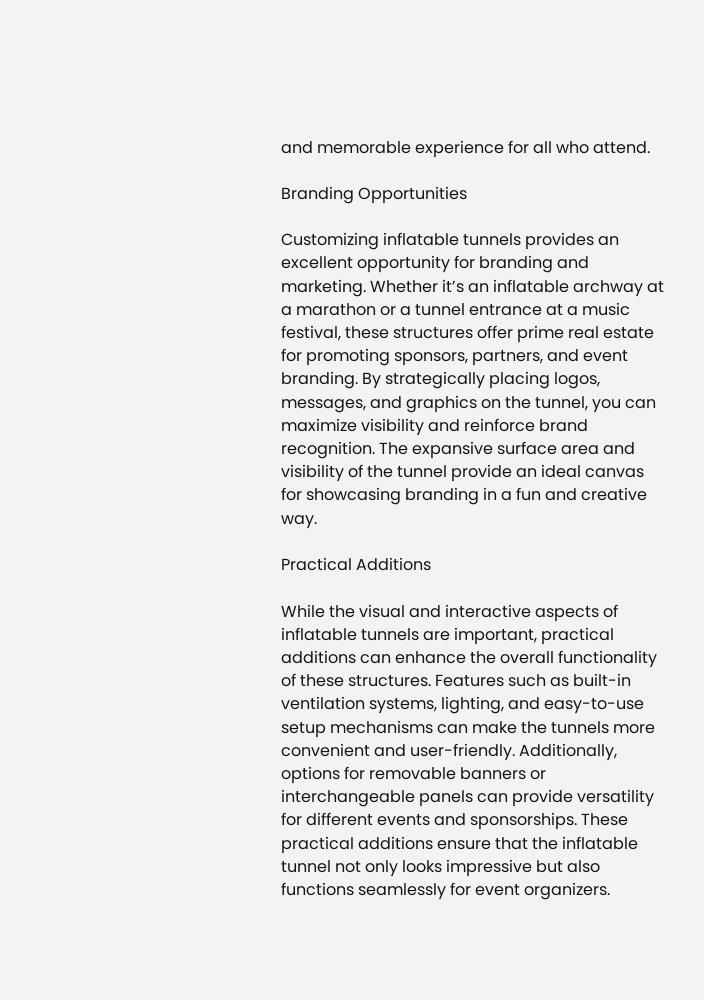and memorable experience for all who attend.

Branding Opportunities

Customizing inflatable tunnels provides an excellent opportunity for branding and marketing. Whether it’s an inflatable archway at a marathon or a tunnel entrance at a music festival, these structures offer prime real estate for promoting sponsors, partners, and event branding. By strategically placing logos, messages, and graphics on the tunnel, you can maximize visibility and reinforce brand recognition. The expansive surface area and visibility of the tunnel provide an ideal canvas for showcasing branding in a fun and creative way.

Practical Additions

While the visual and interactive aspects of inflatable tunnels are important, practical additions can enhance the overall functionality of these structures. Features such as built-in ventilation systems, lighting, and easy-to-use setup mechanisms can make the tunnels more convenient and user-friendly. Additionally, options for removable banners or interchangeable panels can provide versatility for different events and sponsorships. These practical additions ensure that the inflatable tunnel not only looks impressive but also functions seamlessly for event organizers.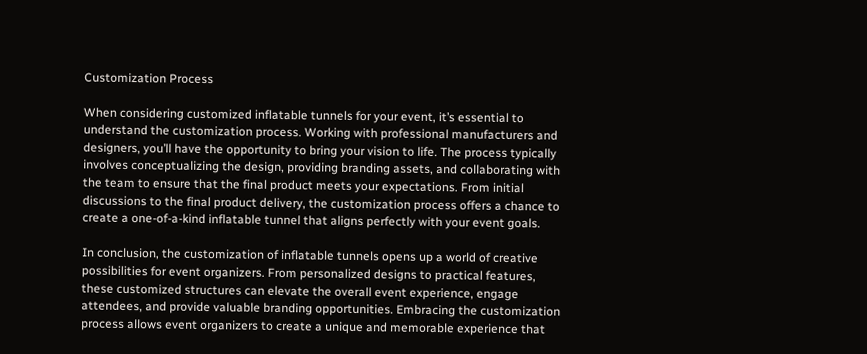Customization Process

When considering customized inflatable tunnels for your event, it’s essential to understand the customization process. Working with professional manufacturers and designers, you’ll have the opportunity to bring your vision to life. The process typically involves conceptualizing the design, providing branding assets, and collaborating with the team to ensure that the final product meets your expectations. From initial discussions to the final product delivery, the customization process offers a chance to create a one-of-a-kind inflatable tunnel that aligns perfectly with your event goals.

In conclusion, the customization of inflatable tunnels opens up a world of creative possibilities for event organizers. From personalized designs to practical features, these customized structures can elevate the overall event experience, engage attendees, and provide valuable branding opportunities. Embracing the customization process allows event organizers to create a unique and memorable experience that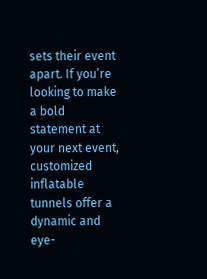sets their event apart. If you’re looking to make a bold statement at your next event, customized inflatable tunnels offer a dynamic and eye-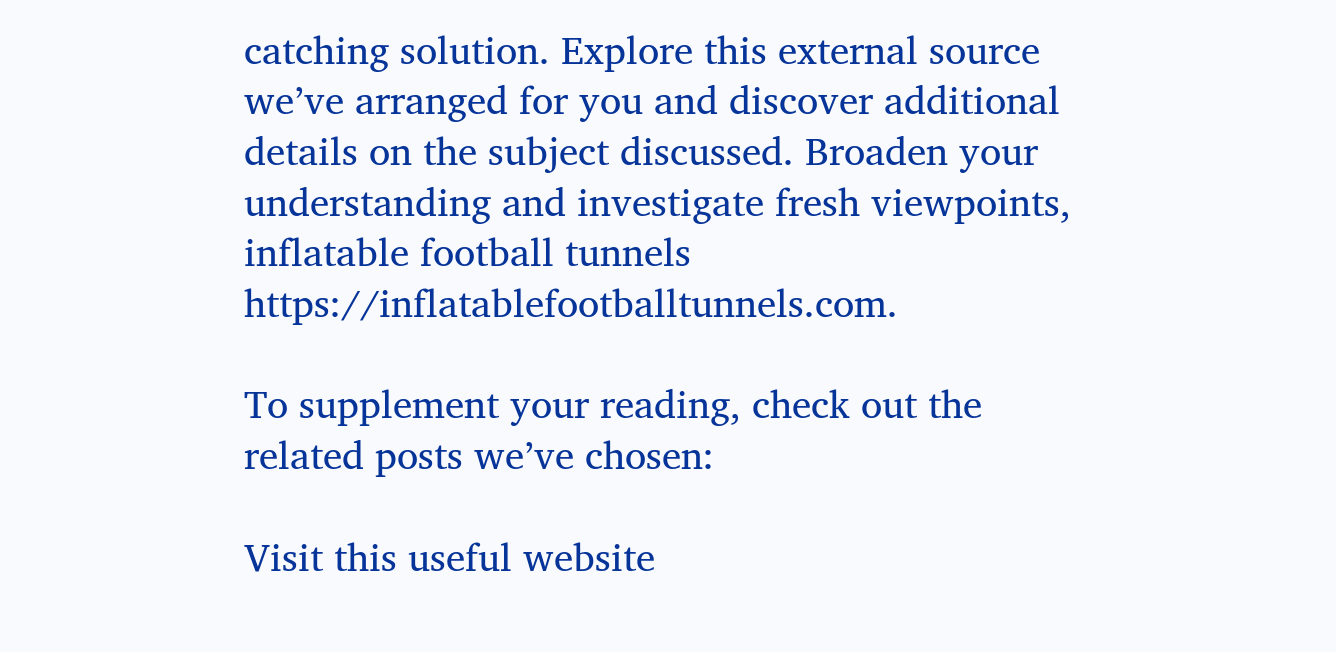catching solution. Explore this external source we’ve arranged for you and discover additional details on the subject discussed. Broaden your understanding and investigate fresh viewpoints, inflatable football tunnels https://inflatablefootballtunnels.com.

To supplement your reading, check out the related posts we’ve chosen:

Visit this useful website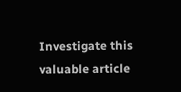Investigate this valuable article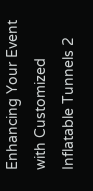Enhancing Your Event with Customized Inflatable Tunnels 2